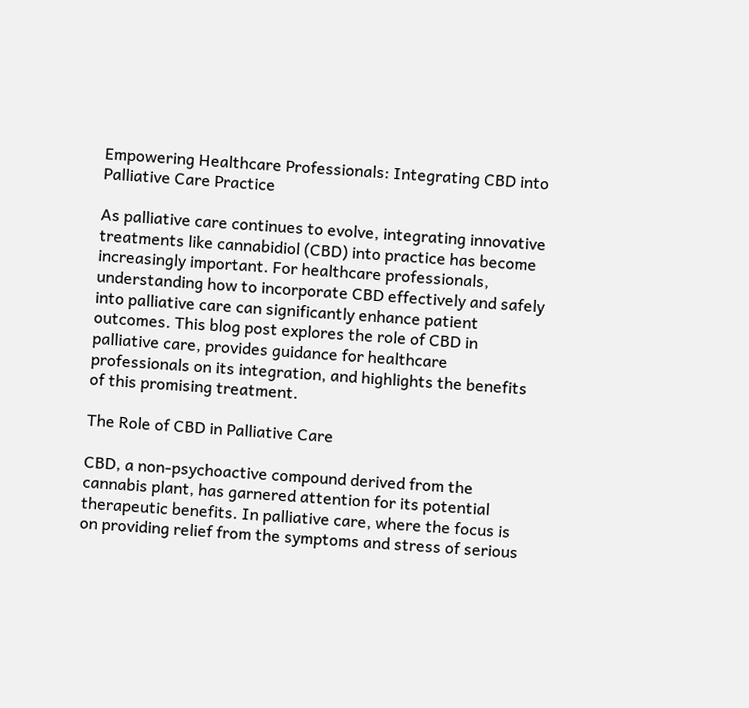Empowering Healthcare Professionals: Integrating CBD into Palliative Care Practice

As palliative care continues to evolve, integrating innovative treatments like cannabidiol (CBD) into practice has become increasingly important. For healthcare professionals, understanding how to incorporate CBD effectively and safely into palliative care can significantly enhance patient outcomes. This blog post explores the role of CBD in palliative care, provides guidance for healthcare professionals on its integration, and highlights the benefits of this promising treatment.

The Role of CBD in Palliative Care

CBD, a non-psychoactive compound derived from the cannabis plant, has garnered attention for its potential therapeutic benefits. In palliative care, where the focus is on providing relief from the symptoms and stress of serious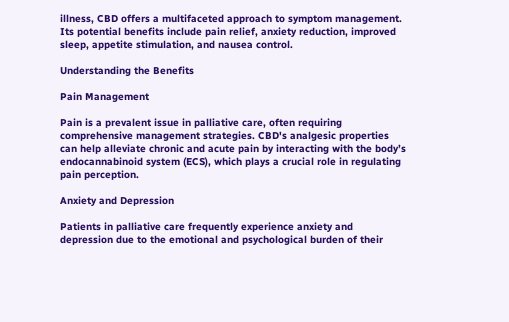illness, CBD offers a multifaceted approach to symptom management. Its potential benefits include pain relief, anxiety reduction, improved sleep, appetite stimulation, and nausea control.

Understanding the Benefits

Pain Management

Pain is a prevalent issue in palliative care, often requiring comprehensive management strategies. CBD's analgesic properties can help alleviate chronic and acute pain by interacting with the body’s endocannabinoid system (ECS), which plays a crucial role in regulating pain perception.

Anxiety and Depression

Patients in palliative care frequently experience anxiety and depression due to the emotional and psychological burden of their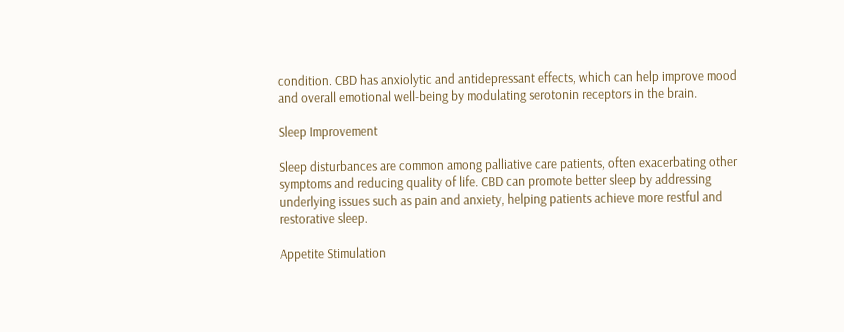condition. CBD has anxiolytic and antidepressant effects, which can help improve mood and overall emotional well-being by modulating serotonin receptors in the brain.

Sleep Improvement

Sleep disturbances are common among palliative care patients, often exacerbating other symptoms and reducing quality of life. CBD can promote better sleep by addressing underlying issues such as pain and anxiety, helping patients achieve more restful and restorative sleep.

Appetite Stimulation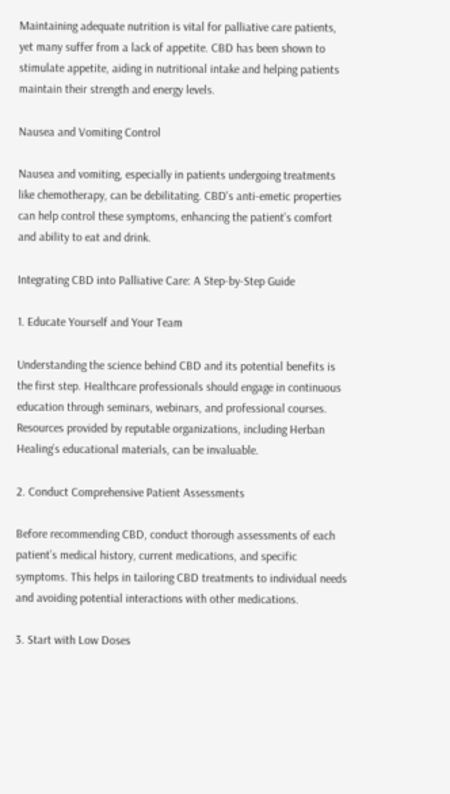Maintaining adequate nutrition is vital for palliative care patients, yet many suffer from a lack of appetite. CBD has been shown to stimulate appetite, aiding in nutritional intake and helping patients maintain their strength and energy levels.

Nausea and Vomiting Control

Nausea and vomiting, especially in patients undergoing treatments like chemotherapy, can be debilitating. CBD's anti-emetic properties can help control these symptoms, enhancing the patient’s comfort and ability to eat and drink.

Integrating CBD into Palliative Care: A Step-by-Step Guide

1. Educate Yourself and Your Team

Understanding the science behind CBD and its potential benefits is the first step. Healthcare professionals should engage in continuous education through seminars, webinars, and professional courses. Resources provided by reputable organizations, including Herban Healing’s educational materials, can be invaluable.

2. Conduct Comprehensive Patient Assessments

Before recommending CBD, conduct thorough assessments of each patient’s medical history, current medications, and specific symptoms. This helps in tailoring CBD treatments to individual needs and avoiding potential interactions with other medications.

3. Start with Low Doses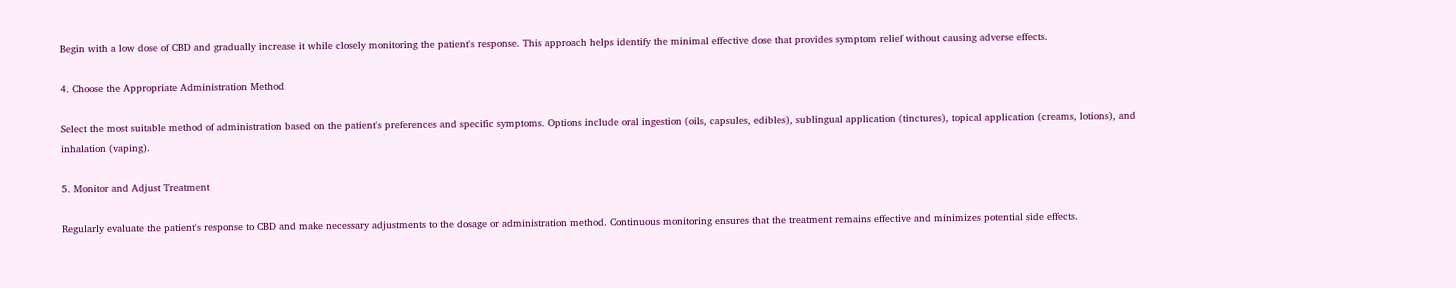Begin with a low dose of CBD and gradually increase it while closely monitoring the patient's response. This approach helps identify the minimal effective dose that provides symptom relief without causing adverse effects.

4. Choose the Appropriate Administration Method

Select the most suitable method of administration based on the patient's preferences and specific symptoms. Options include oral ingestion (oils, capsules, edibles), sublingual application (tinctures), topical application (creams, lotions), and inhalation (vaping).

5. Monitor and Adjust Treatment

Regularly evaluate the patient's response to CBD and make necessary adjustments to the dosage or administration method. Continuous monitoring ensures that the treatment remains effective and minimizes potential side effects.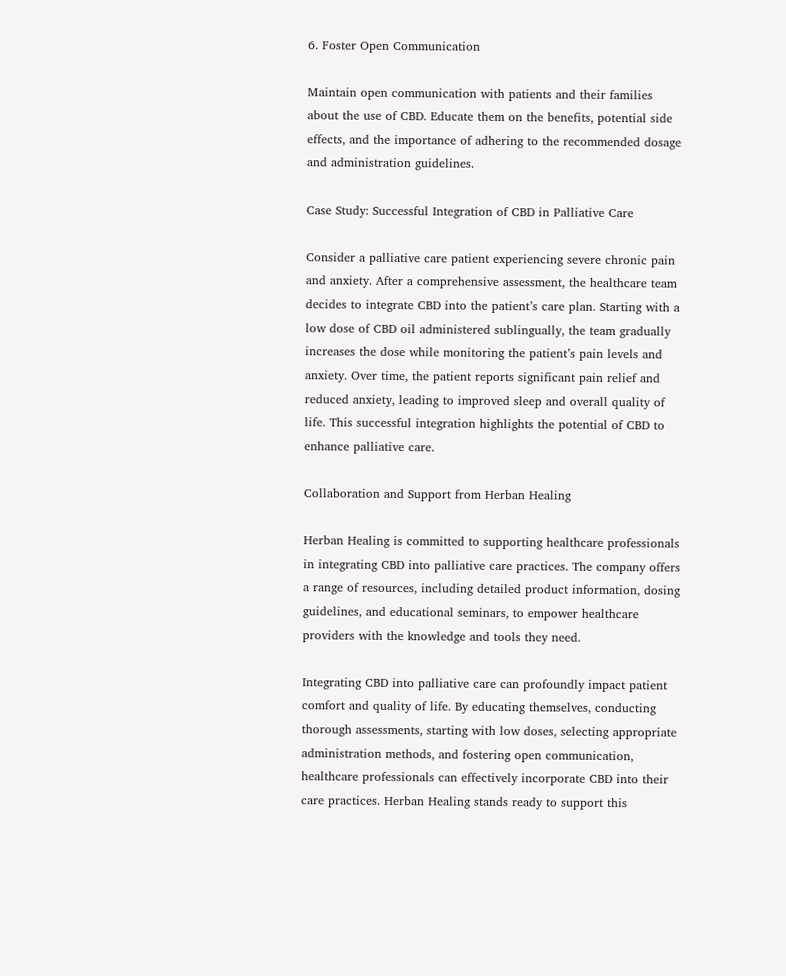6. Foster Open Communication

Maintain open communication with patients and their families about the use of CBD. Educate them on the benefits, potential side effects, and the importance of adhering to the recommended dosage and administration guidelines.

Case Study: Successful Integration of CBD in Palliative Care

Consider a palliative care patient experiencing severe chronic pain and anxiety. After a comprehensive assessment, the healthcare team decides to integrate CBD into the patient’s care plan. Starting with a low dose of CBD oil administered sublingually, the team gradually increases the dose while monitoring the patient’s pain levels and anxiety. Over time, the patient reports significant pain relief and reduced anxiety, leading to improved sleep and overall quality of life. This successful integration highlights the potential of CBD to enhance palliative care.

Collaboration and Support from Herban Healing

Herban Healing is committed to supporting healthcare professionals in integrating CBD into palliative care practices. The company offers a range of resources, including detailed product information, dosing guidelines, and educational seminars, to empower healthcare providers with the knowledge and tools they need.

Integrating CBD into palliative care can profoundly impact patient comfort and quality of life. By educating themselves, conducting thorough assessments, starting with low doses, selecting appropriate administration methods, and fostering open communication, healthcare professionals can effectively incorporate CBD into their care practices. Herban Healing stands ready to support this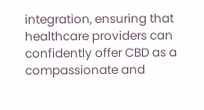integration, ensuring that healthcare providers can confidently offer CBD as a compassionate and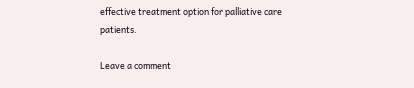effective treatment option for palliative care patients.

Leave a comment